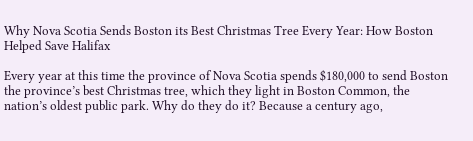Why Nova Scotia Sends Boston its Best Christmas Tree Every Year: How Boston Helped Save Halifax

Every year at this time the province of Nova Scotia spends $180,000 to send Boston the province’s best Christmas tree, which they light in Boston Common, the nation’s oldest public park. Why do they do it? Because a century ago,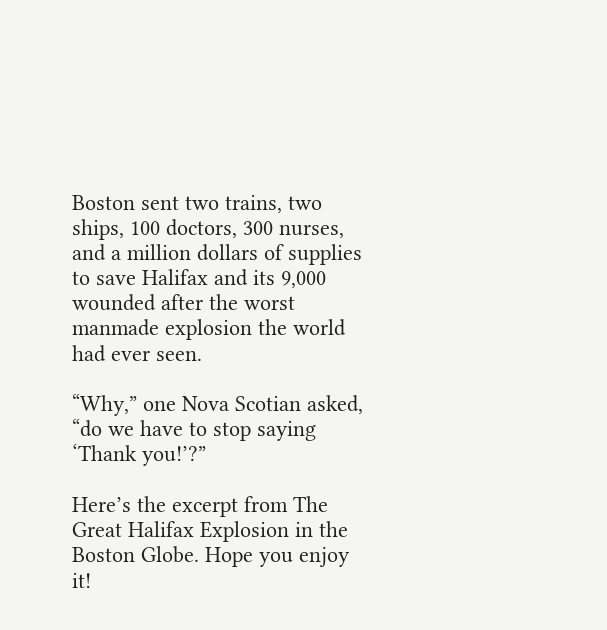Boston sent two trains, two ships, 100 doctors, 300 nurses, and a million dollars of supplies to save Halifax and its 9,000 wounded after the worst manmade explosion the world had ever seen.

“Why,” one Nova Scotian asked, “do we have to stop saying ‘Thank you!’?”

Here’s the excerpt from The Great Halifax Explosion in the Boston Globe. Hope you enjoy it!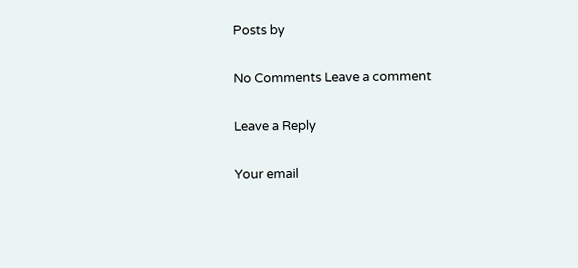Posts by

No Comments Leave a comment

Leave a Reply

Your email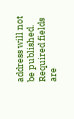address will not be published. Required fields are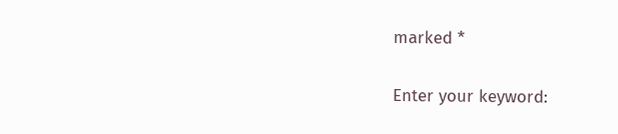marked *

Enter your keyword: